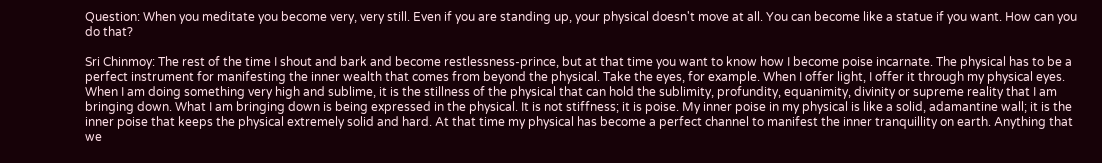Question: When you meditate you become very, very still. Even if you are standing up, your physical doesn't move at all. You can become like a statue if you want. How can you do that?

Sri Chinmoy: The rest of the time I shout and bark and become restlessness-prince, but at that time you want to know how I become poise incarnate. The physical has to be a perfect instrument for manifesting the inner wealth that comes from beyond the physical. Take the eyes, for example. When I offer light, I offer it through my physical eyes. When I am doing something very high and sublime, it is the stillness of the physical that can hold the sublimity, profundity, equanimity, divinity or supreme reality that I am bringing down. What I am bringing down is being expressed in the physical. It is not stiffness; it is poise. My inner poise in my physical is like a solid, adamantine wall; it is the inner poise that keeps the physical extremely solid and hard. At that time my physical has become a perfect channel to manifest the inner tranquillity on earth. Anything that we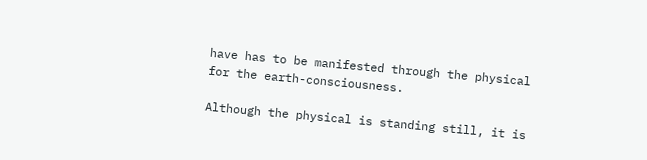have has to be manifested through the physical for the earth-consciousness.

Although the physical is standing still, it is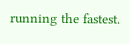running the fastest.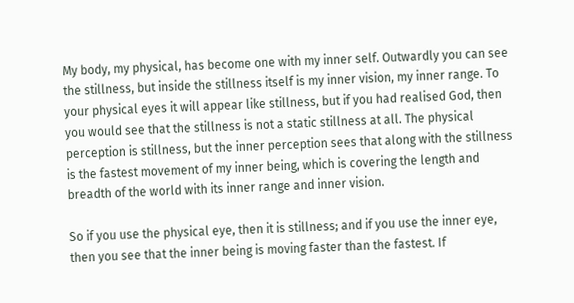My body, my physical, has become one with my inner self. Outwardly you can see the stillness, but inside the stillness itself is my inner vision, my inner range. To your physical eyes it will appear like stillness, but if you had realised God, then you would see that the stillness is not a static stillness at all. The physical perception is stillness, but the inner perception sees that along with the stillness is the fastest movement of my inner being, which is covering the length and breadth of the world with its inner range and inner vision.

So if you use the physical eye, then it is stillness; and if you use the inner eye, then you see that the inner being is moving faster than the fastest. If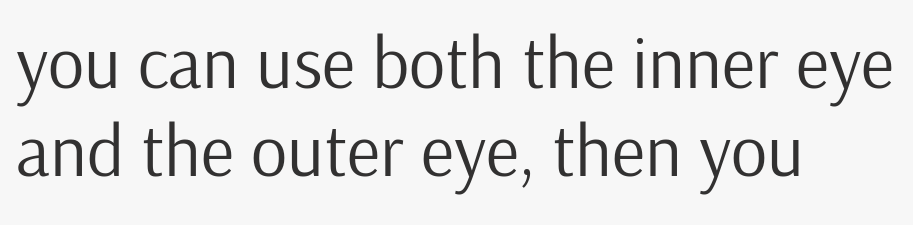you can use both the inner eye and the outer eye, then you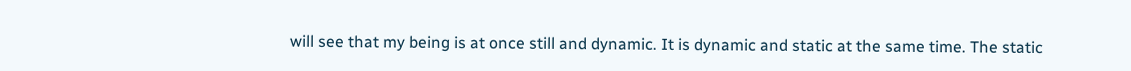will see that my being is at once still and dynamic. It is dynamic and static at the same time. The static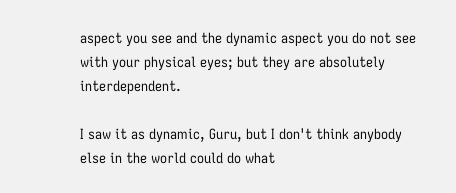aspect you see and the dynamic aspect you do not see with your physical eyes; but they are absolutely interdependent.

I saw it as dynamic, Guru, but I don't think anybody else in the world could do what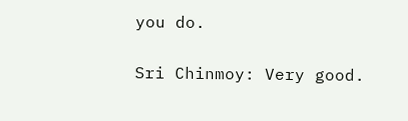you do.

Sri Chinmoy: Very good.